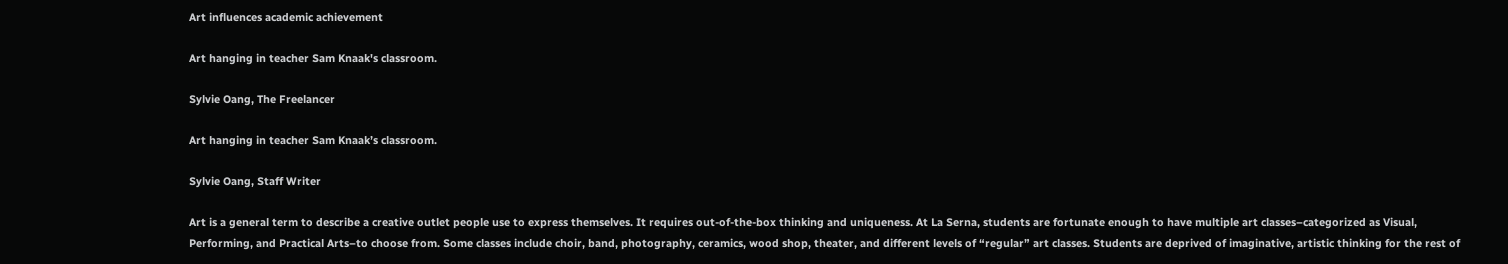Art influences academic achievement

Art hanging in teacher Sam Knaak's classroom.

Sylvie Oang, The Freelancer

Art hanging in teacher Sam Knaak’s classroom.

Sylvie Oang, Staff Writer

Art is a general term to describe a creative outlet people use to express themselves. It requires out-of-the-box thinking and uniqueness. At La Serna, students are fortunate enough to have multiple art classes–categorized as Visual, Performing, and Practical Arts–to choose from. Some classes include choir, band, photography, ceramics, wood shop, theater, and different levels of “regular” art classes. Students are deprived of imaginative, artistic thinking for the rest of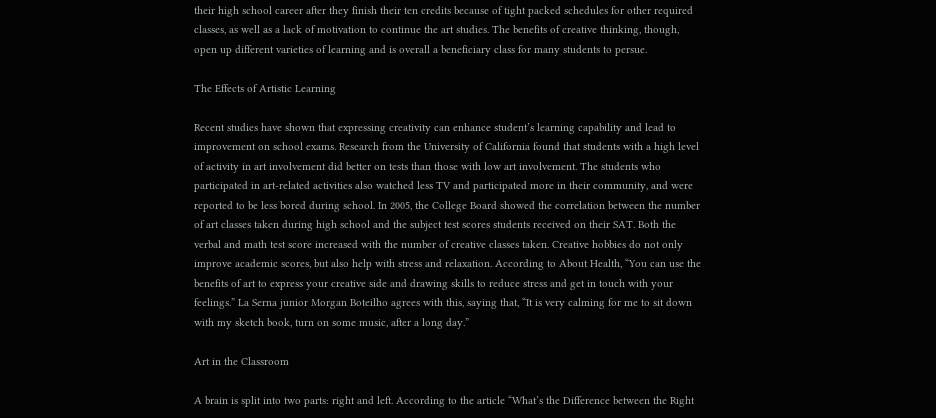their high school career after they finish their ten credits because of tight packed schedules for other required classes, as well as a lack of motivation to continue the art studies. The benefits of creative thinking, though, open up different varieties of learning and is overall a beneficiary class for many students to persue.

The Effects of Artistic Learning

Recent studies have shown that expressing creativity can enhance student’s learning capability and lead to improvement on school exams. Research from the University of California found that students with a high level of activity in art involvement did better on tests than those with low art involvement. The students who participated in art-related activities also watched less TV and participated more in their community, and were reported to be less bored during school. In 2005, the College Board showed the correlation between the number of art classes taken during high school and the subject test scores students received on their SAT. Both the verbal and math test score increased with the number of creative classes taken. Creative hobbies do not only improve academic scores, but also help with stress and relaxation. According to About Health, “You can use the benefits of art to express your creative side and drawing skills to reduce stress and get in touch with your feelings.” La Serna junior Morgan Boteilho agrees with this, saying that, “It is very calming for me to sit down with my sketch book, turn on some music, after a long day.”

Art in the Classroom

A brain is split into two parts: right and left. According to the article “What’s the Difference between the Right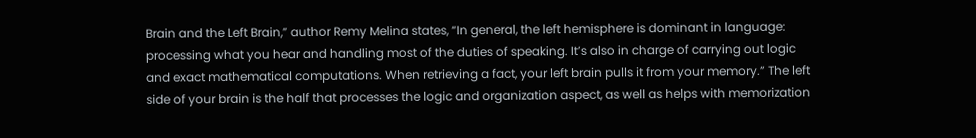Brain and the Left Brain,” author Remy Melina states, “In general, the left hemisphere is dominant in language: processing what you hear and handling most of the duties of speaking. It’s also in charge of carrying out logic and exact mathematical computations. When retrieving a fact, your left brain pulls it from your memory.” The left side of your brain is the half that processes the logic and organization aspect, as well as helps with memorization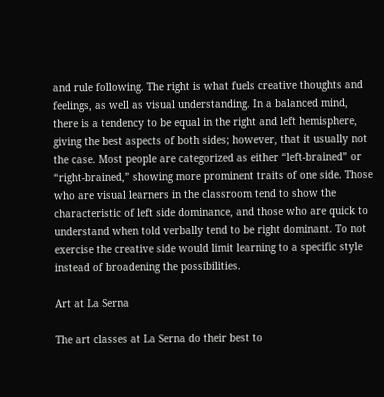and rule following. The right is what fuels creative thoughts and feelings, as well as visual understanding. In a balanced mind, there is a tendency to be equal in the right and left hemisphere, giving the best aspects of both sides; however, that it usually not the case. Most people are categorized as either “left-brained” or “right-brained,” showing more prominent traits of one side. Those who are visual learners in the classroom tend to show the characteristic of left side dominance, and those who are quick to understand when told verbally tend to be right dominant. To not exercise the creative side would limit learning to a specific style instead of broadening the possibilities.

Art at La Serna

The art classes at La Serna do their best to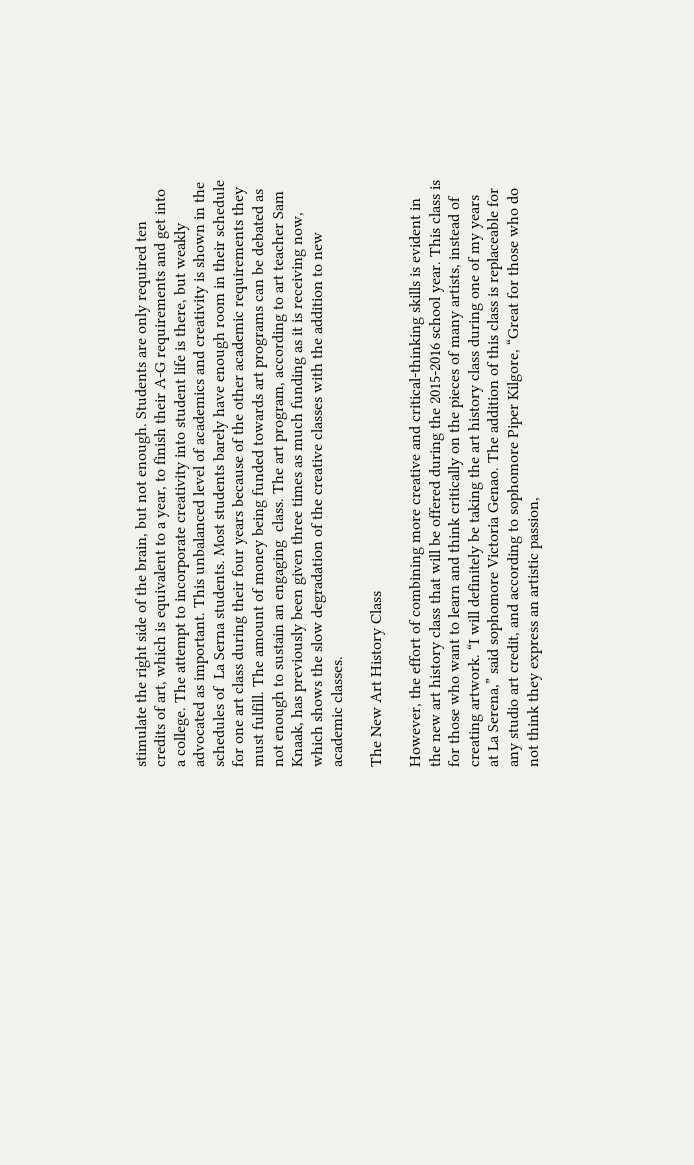stimulate the right side of the brain, but not enough. Students are only required ten credits of art, which is equivalent to a year, to finish their A-G requirements and get into a college. The attempt to incorporate creativity into student life is there, but weakly advocated as important. This unbalanced level of academics and creativity is shown in the schedules of  La Serna students. Most students barely have enough room in their schedule for one art class during their four years because of the other academic requirements they must fulfill. The amount of money being funded towards art programs can be debated as not enough to sustain an engaging  class. The art program, according to art teacher Sam Knaak, has previously been given three times as much funding as it is receiving now, which shows the slow degradation of the creative classes with the addition to new academic classes.

The New Art History Class

However, the effort of combining more creative and critical-thinking skills is evident in the new art history class that will be offered during the 2015-2016 school year. This class is for those who want to learn and think critically on the pieces of many artists, instead of creating artwork. “I will definitely be taking the art history class during one of my years at La Serena,” said sophomore Victoria Genao. The addition of this class is replaceable for any studio art credit, and according to sophomore Piper Kilgore, “Great for those who do not think they express an artistic passion,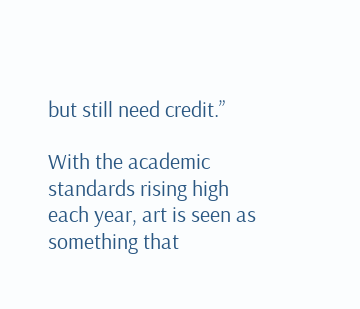but still need credit.”

With the academic standards rising high each year, art is seen as something that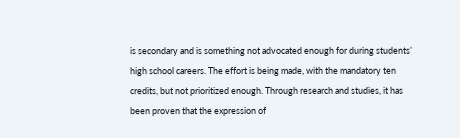is secondary and is something not advocated enough for during students’ high school careers. The effort is being made, with the mandatory ten credits, but not prioritized enough. Through research and studies, it has been proven that the expression of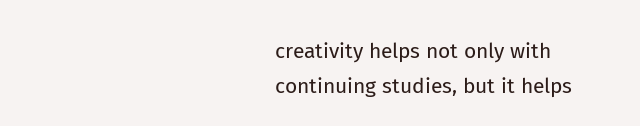creativity helps not only with continuing studies, but it helps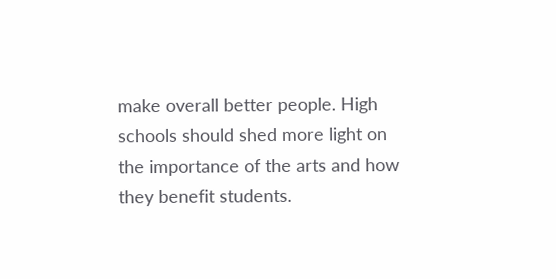make overall better people. High schools should shed more light on the importance of the arts and how they benefit students.